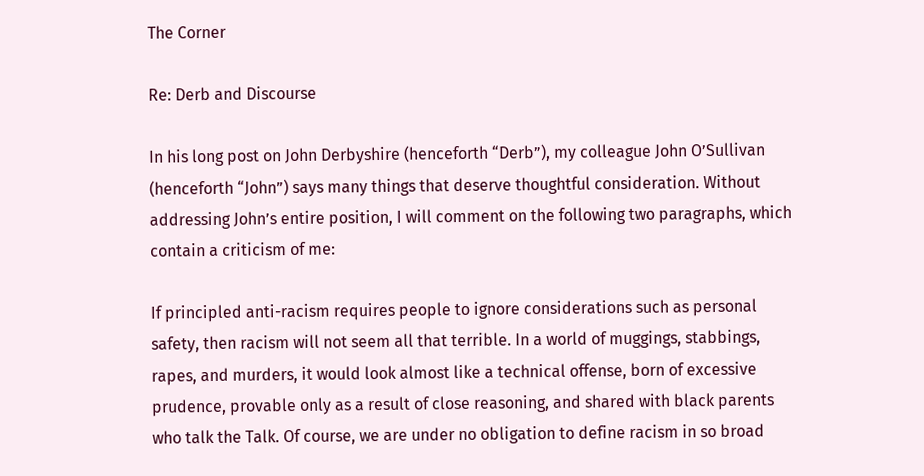The Corner

Re: Derb and Discourse

In his long post on John Derbyshire (henceforth “Derb”), my colleague John O’Sullivan (henceforth “John”) says many things that deserve thoughtful consideration. Without addressing John’s entire position, I will comment on the following two paragraphs, which contain a criticism of me:

If principled anti-racism requires people to ignore considerations such as personal safety, then racism will not seem all that terrible. In a world of muggings, stabbings, rapes, and murders, it would look almost like a technical offense, born of excessive prudence, provable only as a result of close reasoning, and shared with black parents who talk the Talk. Of course, we are under no obligation to define racism in so broad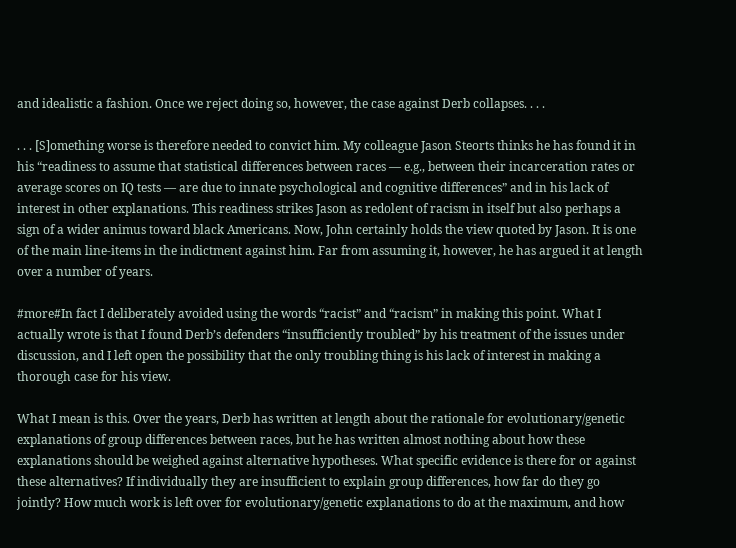and idealistic a fashion. Once we reject doing so, however, the case against Derb collapses. . . .

. . . [S]omething worse is therefore needed to convict him. My colleague Jason Steorts thinks he has found it in his “readiness to assume that statistical differences between races — e.g., between their incarceration rates or average scores on IQ tests — are due to innate psychological and cognitive differences” and in his lack of interest in other explanations. This readiness strikes Jason as redolent of racism in itself but also perhaps a sign of a wider animus toward black Americans. Now, John certainly holds the view quoted by Jason. It is one of the main line-items in the indictment against him. Far from assuming it, however, he has argued it at length over a number of years.

#more#In fact I deliberately avoided using the words “racist” and “racism” in making this point. What I actually wrote is that I found Derb’s defenders “insufficiently troubled” by his treatment of the issues under discussion, and I left open the possibility that the only troubling thing is his lack of interest in making a thorough case for his view.

What I mean is this. Over the years, Derb has written at length about the rationale for evolutionary/genetic explanations of group differences between races, but he has written almost nothing about how these explanations should be weighed against alternative hypotheses. What specific evidence is there for or against these alternatives? If individually they are insufficient to explain group differences, how far do they go jointly? How much work is left over for evolutionary/genetic explanations to do at the maximum, and how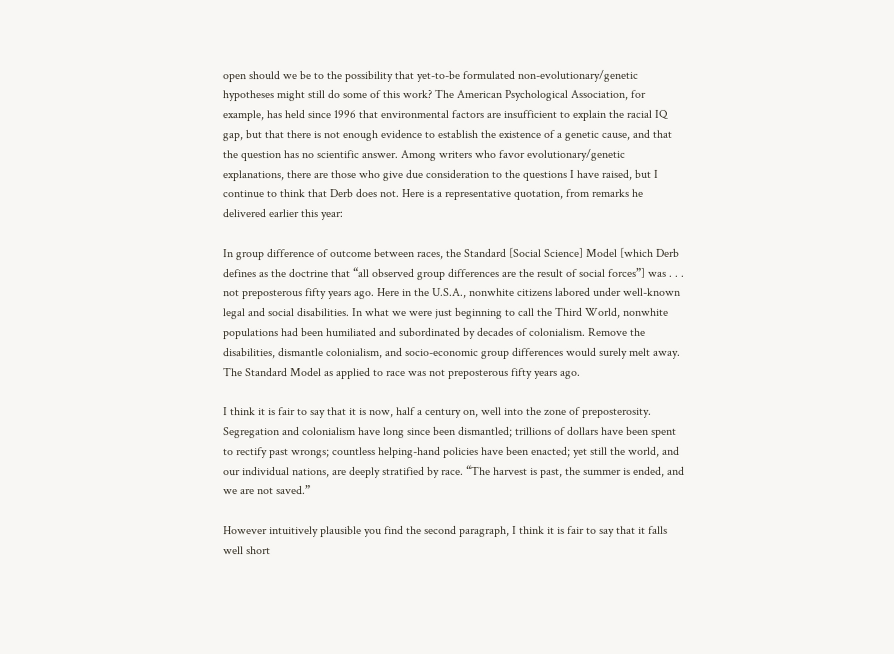open should we be to the possibility that yet-to-be formulated non-evolutionary/genetic hypotheses might still do some of this work? The American Psychological Association, for example, has held since 1996 that environmental factors are insufficient to explain the racial IQ gap, but that there is not enough evidence to establish the existence of a genetic cause, and that the question has no scientific answer. Among writers who favor evolutionary/genetic explanations, there are those who give due consideration to the questions I have raised, but I continue to think that Derb does not. Here is a representative quotation, from remarks he delivered earlier this year:

In group difference of outcome between races, the Standard [Social Science] Model [which Derb defines as the doctrine that “all observed group differences are the result of social forces”] was . . . not preposterous fifty years ago. Here in the U.S.A., nonwhite citizens labored under well-known legal and social disabilities. In what we were just beginning to call the Third World, nonwhite populations had been humiliated and subordinated by decades of colonialism. Remove the disabilities, dismantle colonialism, and socio-economic group differences would surely melt away. The Standard Model as applied to race was not preposterous fifty years ago.

I think it is fair to say that it is now, half a century on, well into the zone of preposterosity. Segregation and colonialism have long since been dismantled; trillions of dollars have been spent to rectify past wrongs; countless helping-hand policies have been enacted; yet still the world, and our individual nations, are deeply stratified by race. “The harvest is past, the summer is ended, and we are not saved.”

However intuitively plausible you find the second paragraph, I think it is fair to say that it falls well short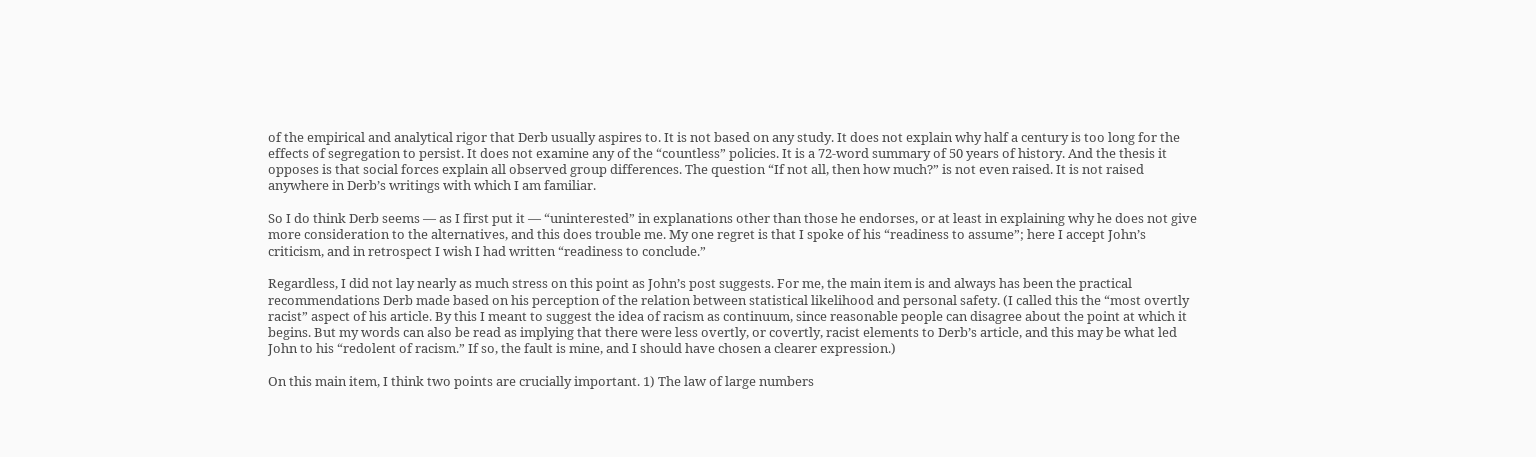of the empirical and analytical rigor that Derb usually aspires to. It is not based on any study. It does not explain why half a century is too long for the effects of segregation to persist. It does not examine any of the “countless” policies. It is a 72-word summary of 50 years of history. And the thesis it opposes is that social forces explain all observed group differences. The question “If not all, then how much?” is not even raised. It is not raised anywhere in Derb’s writings with which I am familiar.

So I do think Derb seems — as I first put it — “uninterested” in explanations other than those he endorses, or at least in explaining why he does not give more consideration to the alternatives, and this does trouble me. My one regret is that I spoke of his “readiness to assume”; here I accept John’s criticism, and in retrospect I wish I had written “readiness to conclude.”

Regardless, I did not lay nearly as much stress on this point as John’s post suggests. For me, the main item is and always has been the practical recommendations Derb made based on his perception of the relation between statistical likelihood and personal safety. (I called this the “most overtly racist” aspect of his article. By this I meant to suggest the idea of racism as continuum, since reasonable people can disagree about the point at which it begins. But my words can also be read as implying that there were less overtly, or covertly, racist elements to Derb’s article, and this may be what led John to his “redolent of racism.” If so, the fault is mine, and I should have chosen a clearer expression.)

On this main item, I think two points are crucially important. 1) The law of large numbers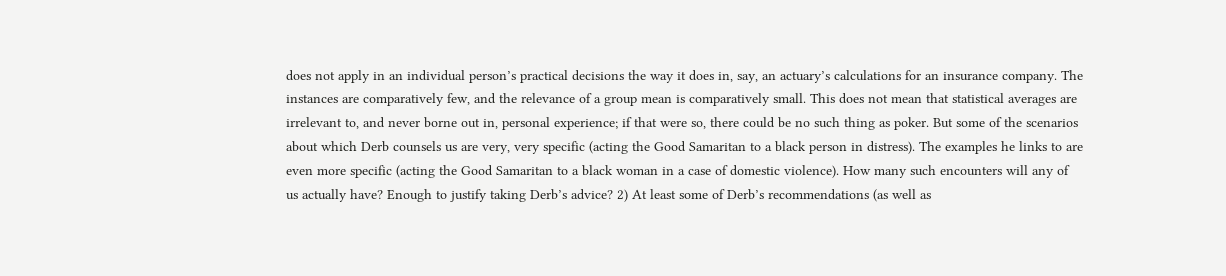does not apply in an individual person’s practical decisions the way it does in, say, an actuary’s calculations for an insurance company. The instances are comparatively few, and the relevance of a group mean is comparatively small. This does not mean that statistical averages are irrelevant to, and never borne out in, personal experience; if that were so, there could be no such thing as poker. But some of the scenarios about which Derb counsels us are very, very specific (acting the Good Samaritan to a black person in distress). The examples he links to are even more specific (acting the Good Samaritan to a black woman in a case of domestic violence). How many such encounters will any of us actually have? Enough to justify taking Derb’s advice? 2) At least some of Derb’s recommendations (as well as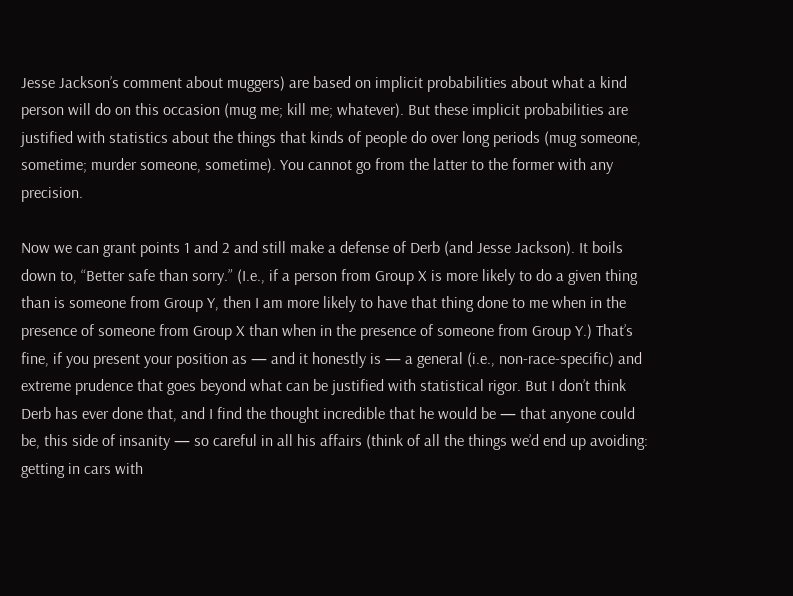Jesse Jackson’s comment about muggers) are based on implicit probabilities about what a kind person will do on this occasion (mug me; kill me; whatever). But these implicit probabilities are justified with statistics about the things that kinds of people do over long periods (mug someone, sometime; murder someone, sometime). You cannot go from the latter to the former with any precision.

Now we can grant points 1 and 2 and still make a defense of Derb (and Jesse Jackson). It boils down to, “Better safe than sorry.” (I.e., if a person from Group X is more likely to do a given thing than is someone from Group Y, then I am more likely to have that thing done to me when in the presence of someone from Group X than when in the presence of someone from Group Y.) That’s fine, if you present your position as — and it honestly is — a general (i.e., non-race-specific) and extreme prudence that goes beyond what can be justified with statistical rigor. But I don’t think Derb has ever done that, and I find the thought incredible that he would be — that anyone could be, this side of insanity — so careful in all his affairs (think of all the things we’d end up avoiding: getting in cars with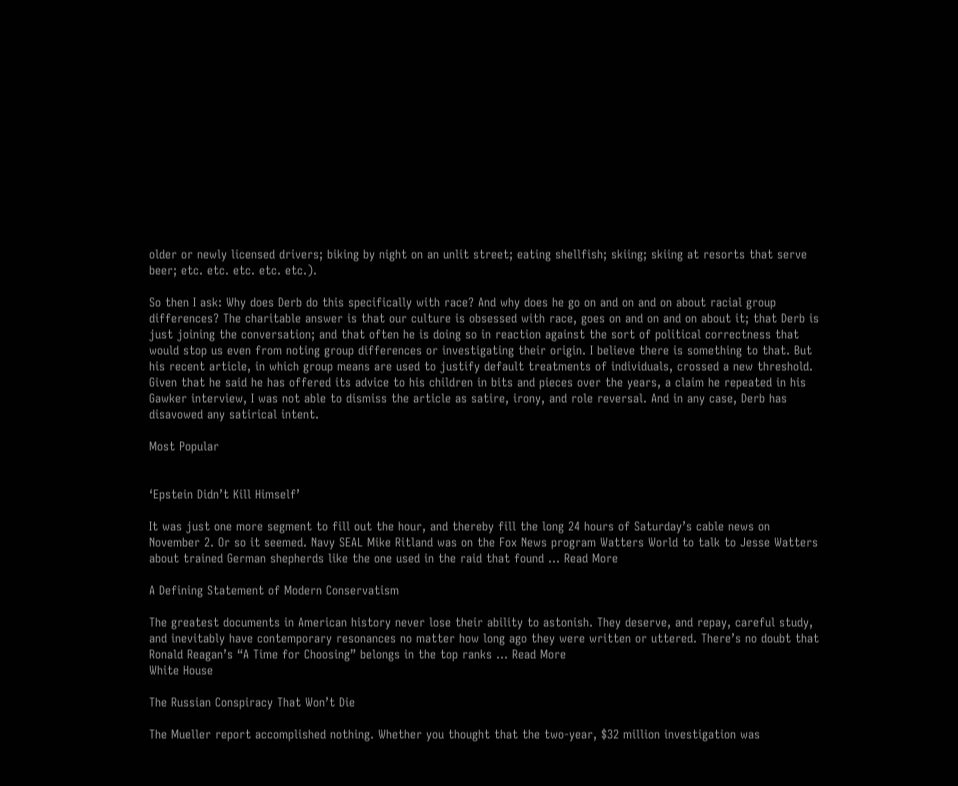older or newly licensed drivers; biking by night on an unlit street; eating shellfish; skiing; skiing at resorts that serve beer; etc. etc. etc. etc. etc.).

So then I ask: Why does Derb do this specifically with race? And why does he go on and on and on about racial group differences? The charitable answer is that our culture is obsessed with race, goes on and on and on about it; that Derb is just joining the conversation; and that often he is doing so in reaction against the sort of political correctness that would stop us even from noting group differences or investigating their origin. I believe there is something to that. But his recent article, in which group means are used to justify default treatments of individuals, crossed a new threshold. Given that he said he has offered its advice to his children in bits and pieces over the years, a claim he repeated in his Gawker interview, I was not able to dismiss the article as satire, irony, and role reversal. And in any case, Derb has disavowed any satirical intent.

Most Popular


‘Epstein Didn’t Kill Himself’

It was just one more segment to fill out the hour, and thereby fill the long 24 hours of Saturday’s cable news on November 2. Or so it seemed. Navy SEAL Mike Ritland was on the Fox News program Watters World to talk to Jesse Watters about trained German shepherds like the one used in the raid that found ... Read More

A Defining Statement of Modern Conservatism

The greatest documents in American history never lose their ability to astonish. They deserve, and repay, careful study, and inevitably have contemporary resonances no matter how long ago they were written or uttered. There’s no doubt that Ronald Reagan’s “A Time for Choosing” belongs in the top ranks ... Read More
White House

The Russian Conspiracy That Won’t Die

The Mueller report accomplished nothing. Whether you thought that the two-year, $32 million investigation was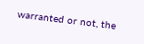warranted or not, the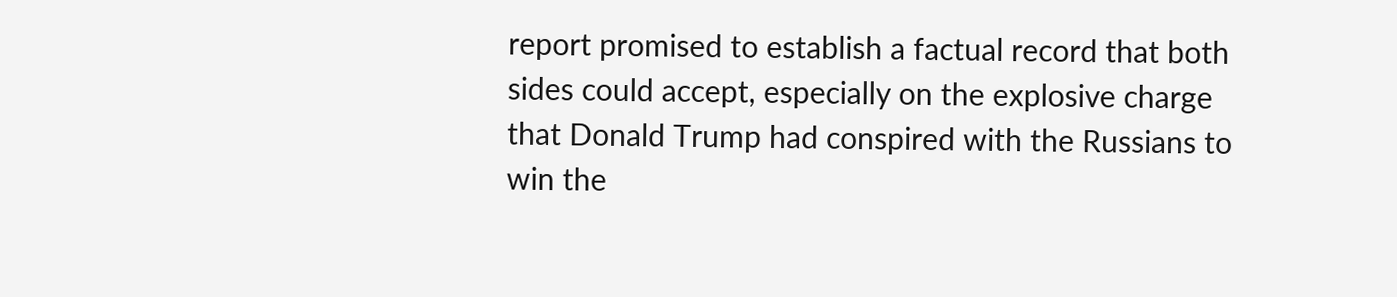report promised to establish a factual record that both sides could accept, especially on the explosive charge that Donald Trump had conspired with the Russians to win the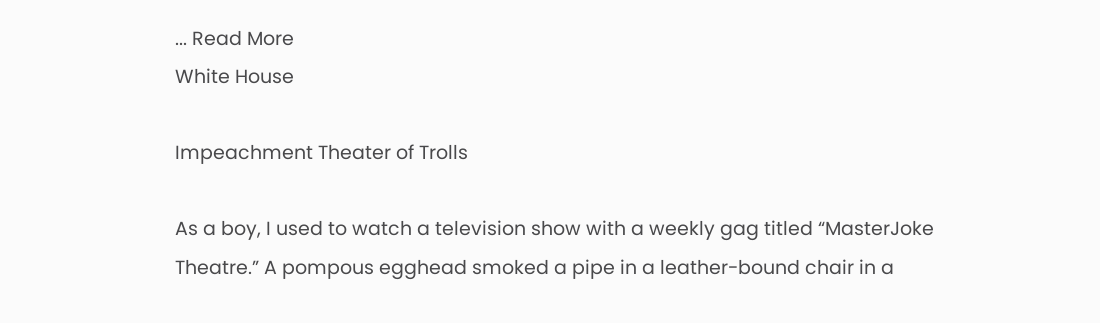... Read More
White House

Impeachment Theater of Trolls

As a boy, I used to watch a television show with a weekly gag titled “MasterJoke Theatre.” A pompous egghead smoked a pipe in a leather-bound chair in a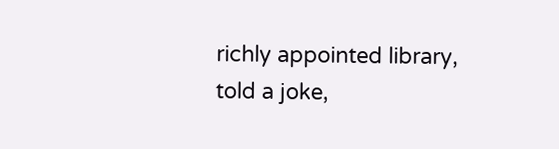richly appointed library, told a joke,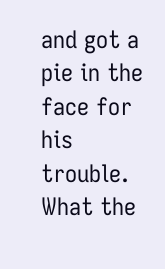and got a pie in the face for his trouble. What the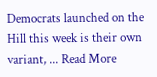Democrats launched on the Hill this week is their own variant, ... Read More